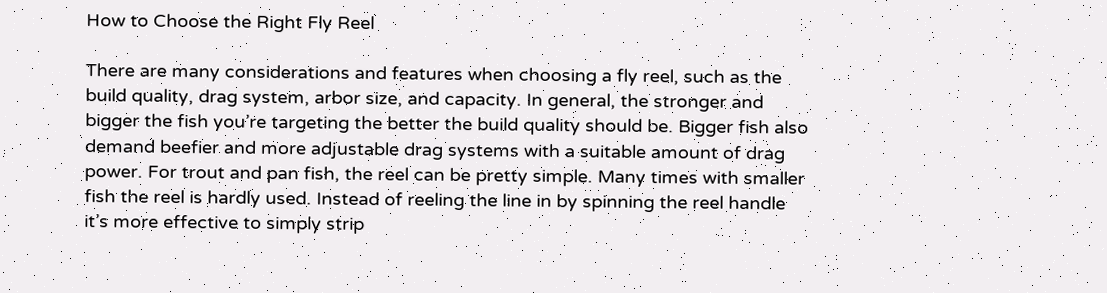How to Choose the Right Fly Reel

There are many considerations and features when choosing a fly reel, such as the build quality, drag system, arbor size, and capacity. In general, the stronger and bigger the fish you’re targeting the better the build quality should be. Bigger fish also demand beefier and more adjustable drag systems with a suitable amount of drag power. For trout and pan fish, the reel can be pretty simple. Many times with smaller fish the reel is hardly used. Instead of reeling the line in by spinning the reel handle it’s more effective to simply strip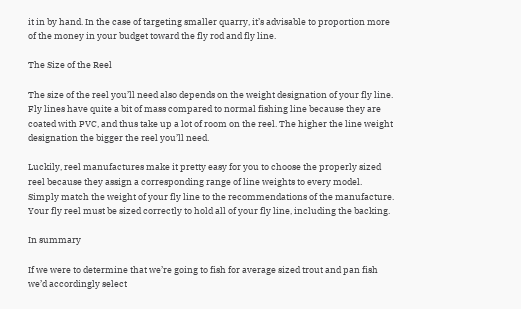it in by hand. In the case of targeting smaller quarry, it’s advisable to proportion more of the money in your budget toward the fly rod and fly line.

The Size of the Reel

The size of the reel you’ll need also depends on the weight designation of your fly line. Fly lines have quite a bit of mass compared to normal fishing line because they are coated with PVC, and thus take up a lot of room on the reel. The higher the line weight designation the bigger the reel you’ll need.

Luckily, reel manufactures make it pretty easy for you to choose the properly sized reel because they assign a corresponding range of line weights to every model. Simply match the weight of your fly line to the recommendations of the manufacture. Your fly reel must be sized correctly to hold all of your fly line, including the backing.

In summary

If we were to determine that we’re going to fish for average sized trout and pan fish we’d accordingly select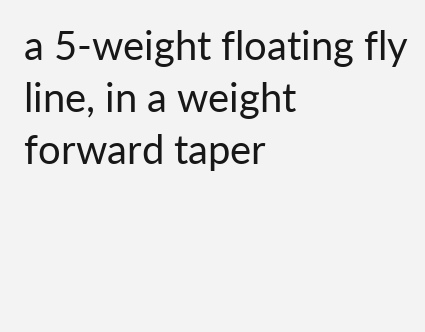a 5-weight floating fly line, in a weight forward taper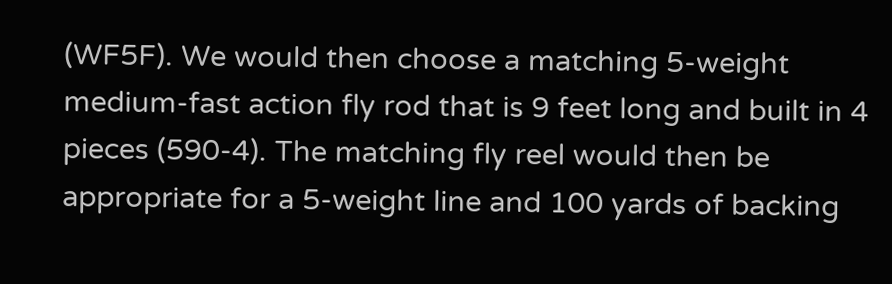(WF5F). We would then choose a matching 5-weight medium-fast action fly rod that is 9 feet long and built in 4 pieces (590-4). The matching fly reel would then be appropriate for a 5-weight line and 100 yards of backing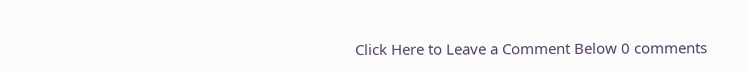Click Here to Leave a Comment Below 0 comments